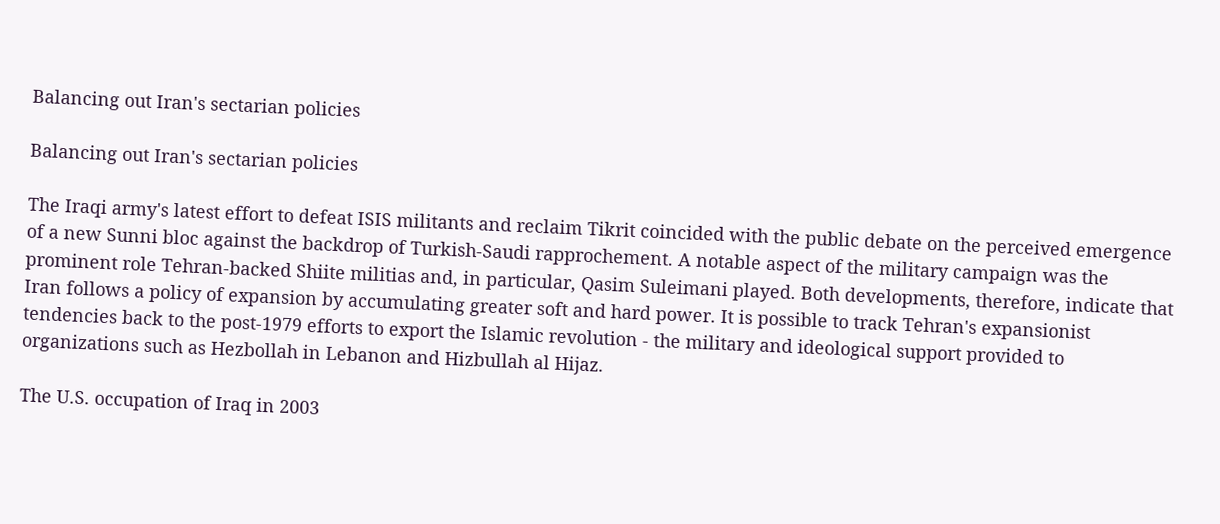Balancing out Iran's sectarian policies

Balancing out Iran's sectarian policies

The Iraqi army's latest effort to defeat ISIS militants and reclaim Tikrit coincided with the public debate on the perceived emergence of a new Sunni bloc against the backdrop of Turkish-Saudi rapprochement. A notable aspect of the military campaign was the prominent role Tehran-backed Shiite militias and, in particular, Qasim Suleimani played. Both developments, therefore, indicate that Iran follows a policy of expansion by accumulating greater soft and hard power. It is possible to track Tehran's expansionist tendencies back to the post-1979 efforts to export the Islamic revolution - the military and ideological support provided to organizations such as Hezbollah in Lebanon and Hizbullah al Hijaz.

The U.S. occupation of Iraq in 2003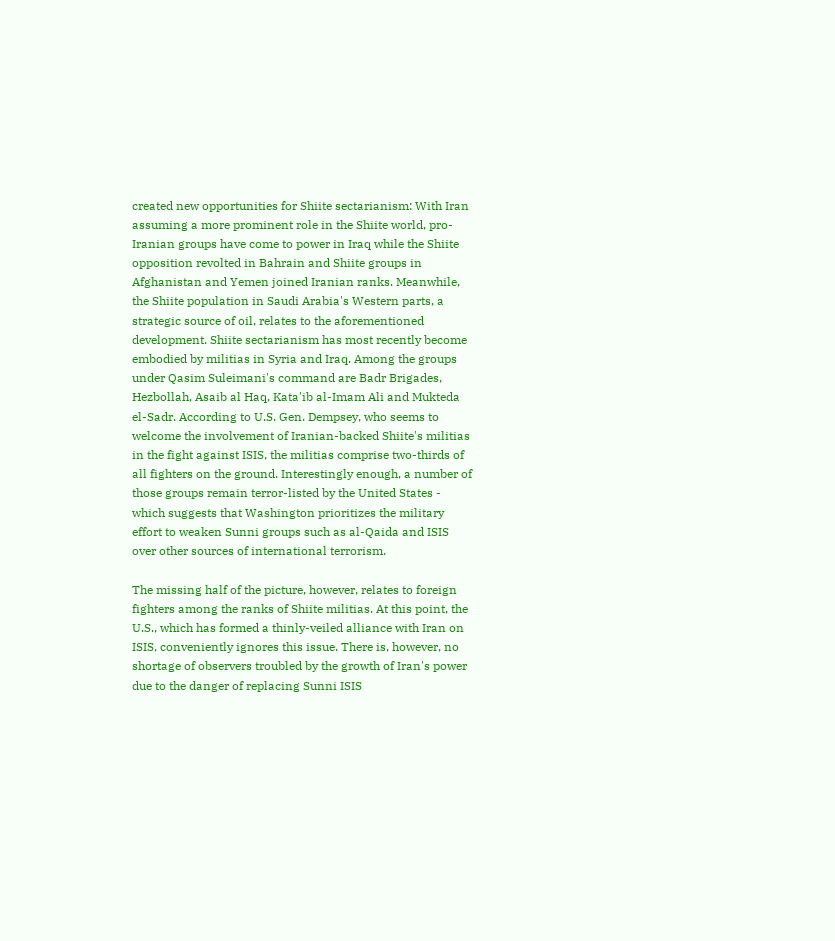created new opportunities for Shiite sectarianism: With Iran assuming a more prominent role in the Shiite world, pro-Iranian groups have come to power in Iraq while the Shiite opposition revolted in Bahrain and Shiite groups in Afghanistan and Yemen joined Iranian ranks. Meanwhile, the Shiite population in Saudi Arabia's Western parts, a strategic source of oil, relates to the aforementioned development. Shiite sectarianism has most recently become embodied by militias in Syria and Iraq. Among the groups under Qasim Suleimani's command are Badr Brigades, Hezbollah, Asaib al Haq, Kata'ib al-Imam Ali and Mukteda el-Sadr. According to U.S. Gen. Dempsey, who seems to welcome the involvement of Iranian-backed Shiite's militias in the fight against ISIS, the militias comprise two-thirds of all fighters on the ground. Interestingly enough, a number of those groups remain terror-listed by the United States - which suggests that Washington prioritizes the military effort to weaken Sunni groups such as al-Qaida and ISIS over other sources of international terrorism.

The missing half of the picture, however, relates to foreign fighters among the ranks of Shiite militias. At this point, the U.S., which has formed a thinly-veiled alliance with Iran on ISIS, conveniently ignores this issue. There is, however, no shortage of observers troubled by the growth of Iran's power due to the danger of replacing Sunni ISIS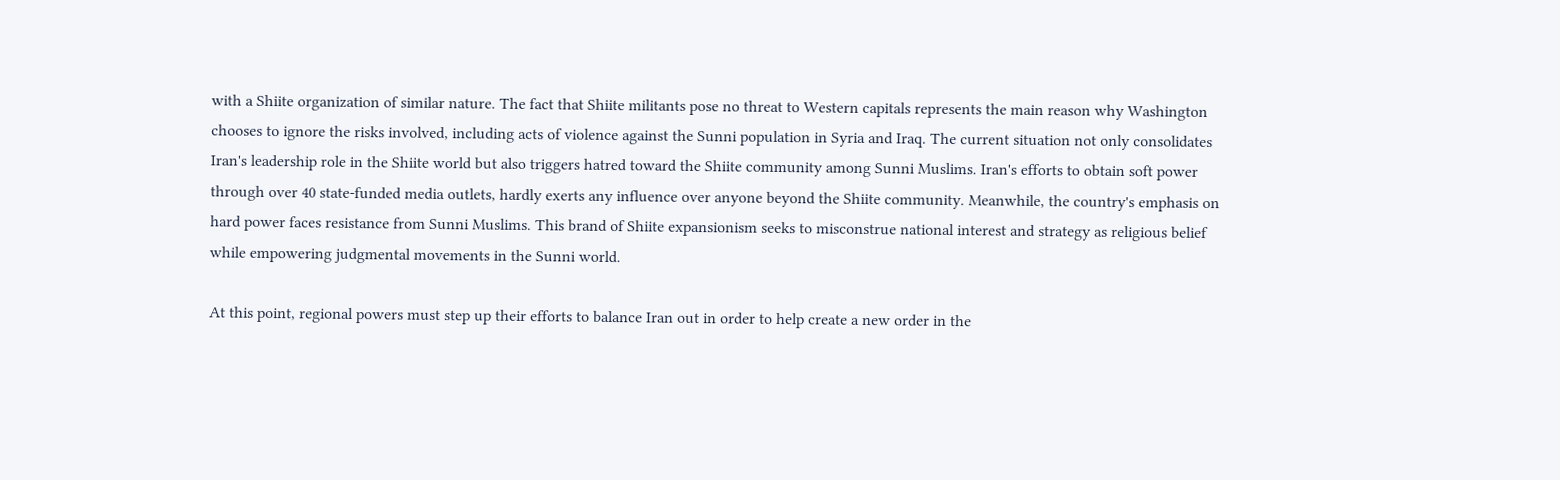with a Shiite organization of similar nature. The fact that Shiite militants pose no threat to Western capitals represents the main reason why Washington chooses to ignore the risks involved, including acts of violence against the Sunni population in Syria and Iraq. The current situation not only consolidates Iran's leadership role in the Shiite world but also triggers hatred toward the Shiite community among Sunni Muslims. Iran's efforts to obtain soft power through over 40 state-funded media outlets, hardly exerts any influence over anyone beyond the Shiite community. Meanwhile, the country's emphasis on hard power faces resistance from Sunni Muslims. This brand of Shiite expansionism seeks to misconstrue national interest and strategy as religious belief while empowering judgmental movements in the Sunni world.

At this point, regional powers must step up their efforts to balance Iran out in order to help create a new order in the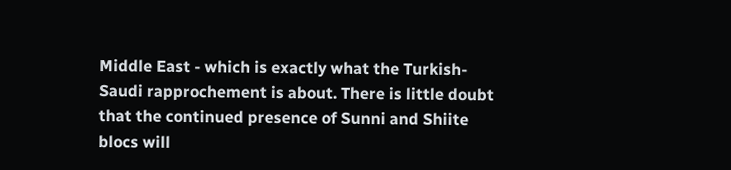Middle East - which is exactly what the Turkish-Saudi rapprochement is about. There is little doubt that the continued presence of Sunni and Shiite blocs will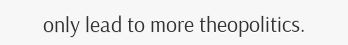only lead to more theopolitics.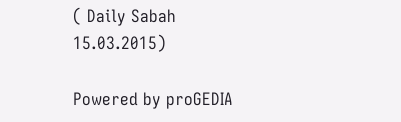( Daily Sabah 15.03.2015)

Powered by proGEDIA